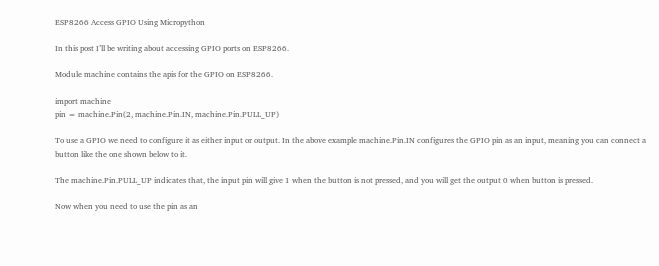ESP8266 Access GPIO Using Micropython

In this post I’ll be writing about accessing GPIO ports on ESP8266.

Module machine contains the apis for the GPIO on ESP8266.

import machine
pin = machine.Pin(2, machine.Pin.IN, machine.Pin.PULL_UP)

To use a GPIO we need to configure it as either input or output. In the above example machine.Pin.IN configures the GPIO pin as an input, meaning you can connect a button like the one shown below to it.

The machine.Pin.PULL_UP indicates that, the input pin will give 1 when the button is not pressed, and you will get the output 0 when button is pressed.

Now when you need to use the pin as an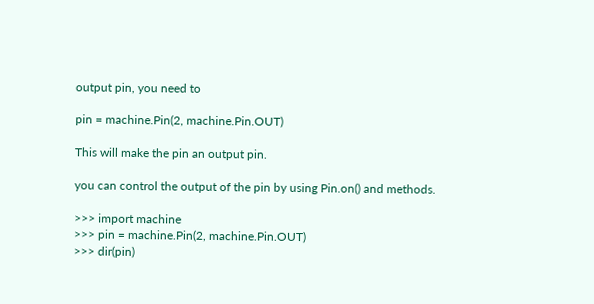output pin, you need to

pin = machine.Pin(2, machine.Pin.OUT)

This will make the pin an output pin.

you can control the output of the pin by using Pin.on() and methods.

>>> import machine
>>> pin = machine.Pin(2, machine.Pin.OUT)
>>> dir(pin)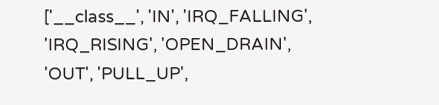['__class__', 'IN', 'IRQ_FALLING', 'IRQ_RISING', 'OPEN_DRAIN', 'OUT', 'PULL_UP',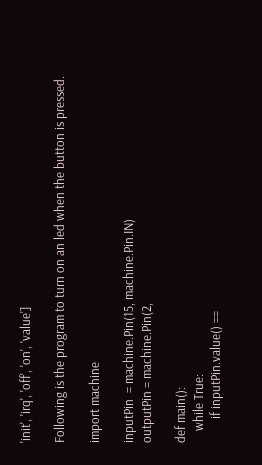'init', 'irq', 'off', 'on', 'value']

Following is the program to turn on an led when the button is pressed.

import machine

inputPin  = machine.Pin(15, machine.Pin.IN)
outputPin = machine.Pin(2,

def main():
    while True:
        if inputPin.value() ==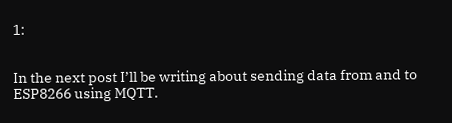1:


In the next post I’ll be writing about sending data from and to ESP8266 using MQTT.